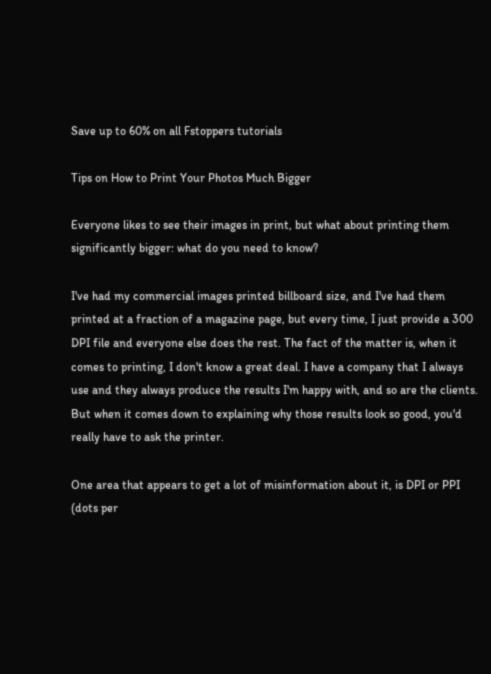Save up to 60% on all Fstoppers tutorials

Tips on How to Print Your Photos Much Bigger

Everyone likes to see their images in print, but what about printing them significantly bigger: what do you need to know?

I've had my commercial images printed billboard size, and I've had them printed at a fraction of a magazine page, but every time, I just provide a 300 DPI file and everyone else does the rest. The fact of the matter is, when it comes to printing, I don't know a great deal. I have a company that I always use and they always produce the results I'm happy with, and so are the clients. But when it comes down to explaining why those results look so good, you'd really have to ask the printer.

One area that appears to get a lot of misinformation about it, is DPI or PPI (dots per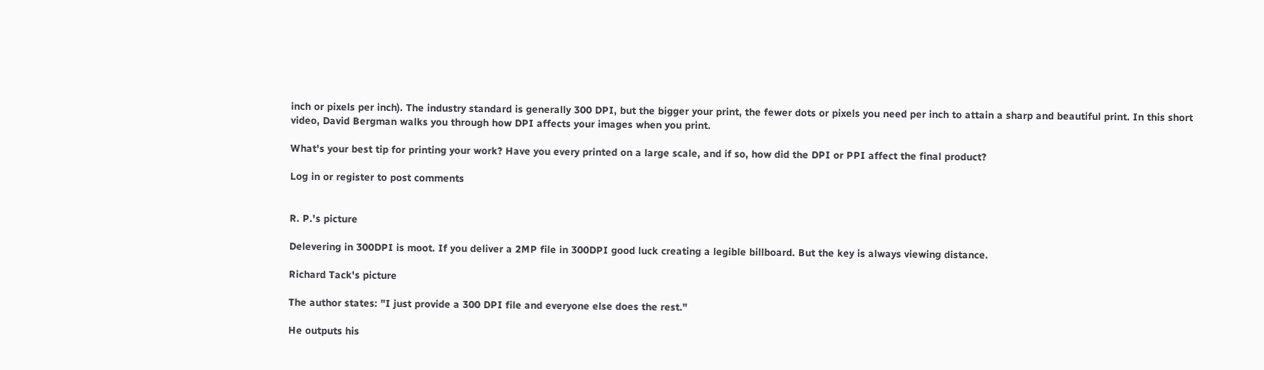inch or pixels per inch). The industry standard is generally 300 DPI, but the bigger your print, the fewer dots or pixels you need per inch to attain a sharp and beautiful print. In this short video, David Bergman walks you through how DPI affects your images when you print.

What's your best tip for printing your work? Have you every printed on a large scale, and if so, how did the DPI or PPI affect the final product?

Log in or register to post comments


R. P.'s picture

Delevering in 300DPI is moot. If you deliver a 2MP file in 300DPI good luck creating a legible billboard. But the key is always viewing distance.

Richard Tack's picture

The author states: "I just provide a 300 DPI file and everyone else does the rest."

He outputs his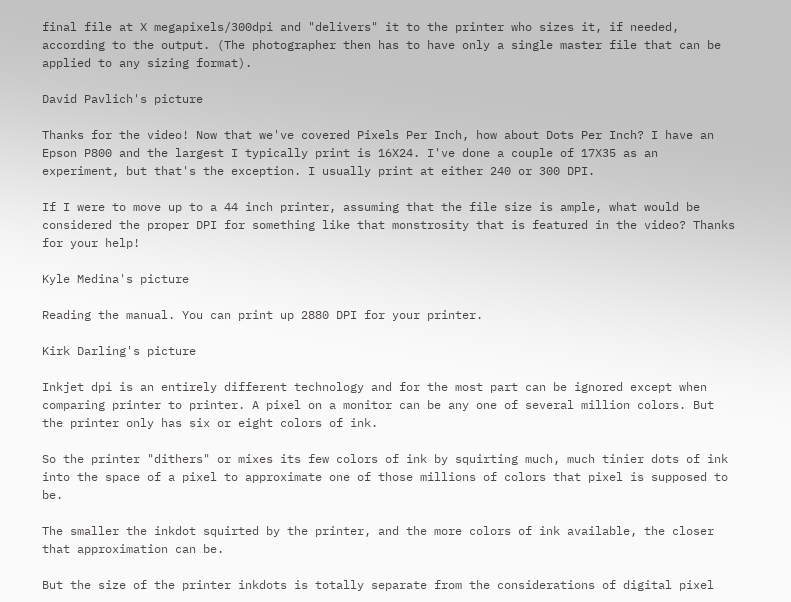final file at X megapixels/300dpi and "delivers" it to the printer who sizes it, if needed, according to the output. (The photographer then has to have only a single master file that can be applied to any sizing format).

David Pavlich's picture

Thanks for the video! Now that we've covered Pixels Per Inch, how about Dots Per Inch? I have an Epson P800 and the largest I typically print is 16X24. I've done a couple of 17X35 as an experiment, but that's the exception. I usually print at either 240 or 300 DPI.

If I were to move up to a 44 inch printer, assuming that the file size is ample, what would be considered the proper DPI for something like that monstrosity that is featured in the video? Thanks for your help!

Kyle Medina's picture

Reading the manual. You can print up 2880 DPI for your printer.

Kirk Darling's picture

Inkjet dpi is an entirely different technology and for the most part can be ignored except when comparing printer to printer. A pixel on a monitor can be any one of several million colors. But the printer only has six or eight colors of ink.

So the printer "dithers" or mixes its few colors of ink by squirting much, much tinier dots of ink into the space of a pixel to approximate one of those millions of colors that pixel is supposed to be.

The smaller the inkdot squirted by the printer, and the more colors of ink available, the closer that approximation can be.

But the size of the printer inkdots is totally separate from the considerations of digital pixel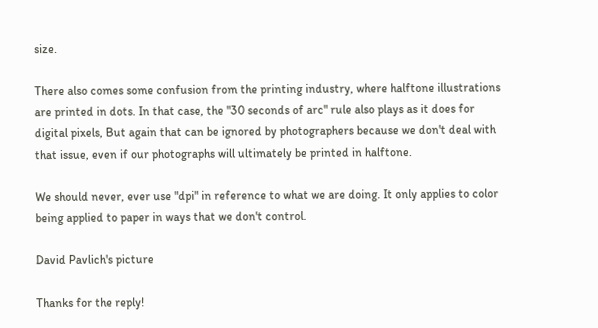size.

There also comes some confusion from the printing industry, where halftone illustrations are printed in dots. In that case, the "30 seconds of arc" rule also plays as it does for digital pixels, But again that can be ignored by photographers because we don't deal with that issue, even if our photographs will ultimately be printed in halftone.

We should never, ever use "dpi" in reference to what we are doing. It only applies to color being applied to paper in ways that we don't control.

David Pavlich's picture

Thanks for the reply!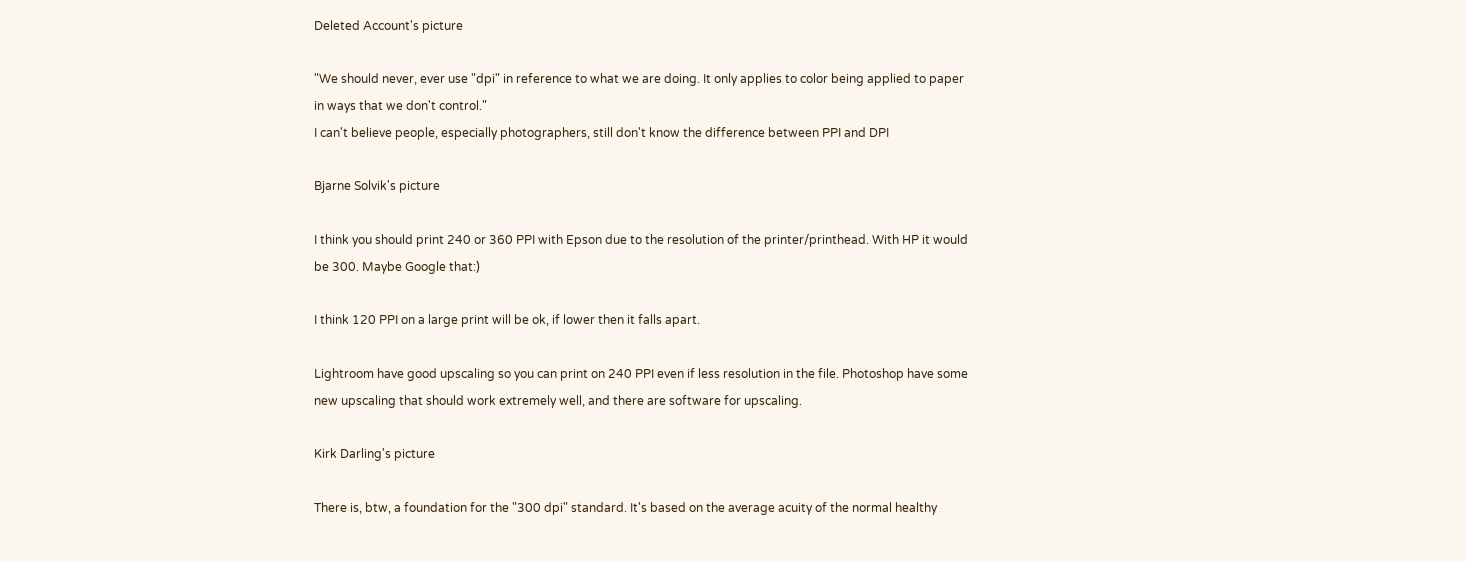Deleted Account's picture

"We should never, ever use "dpi" in reference to what we are doing. It only applies to color being applied to paper in ways that we don't control."
I can't believe people, especially photographers, still don't know the difference between PPI and DPI

Bjarne Solvik's picture

I think you should print 240 or 360 PPI with Epson due to the resolution of the printer/printhead. With HP it would be 300. Maybe Google that:)

I think 120 PPI on a large print will be ok, if lower then it falls apart.

Lightroom have good upscaling so you can print on 240 PPI even if less resolution in the file. Photoshop have some new upscaling that should work extremely well, and there are software for upscaling.

Kirk Darling's picture

There is, btw, a foundation for the "300 dpi" standard. It's based on the average acuity of the normal healthy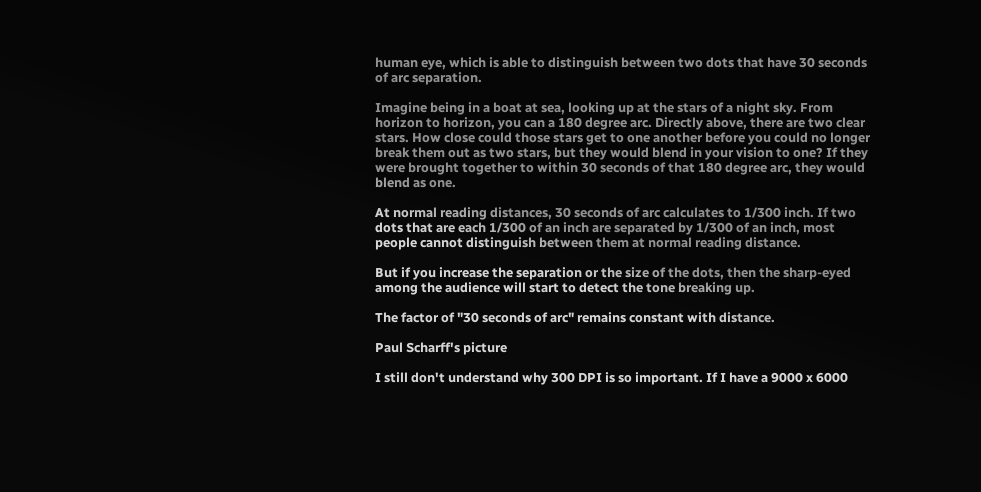human eye, which is able to distinguish between two dots that have 30 seconds of arc separation.

Imagine being in a boat at sea, looking up at the stars of a night sky. From horizon to horizon, you can a 180 degree arc. Directly above, there are two clear stars. How close could those stars get to one another before you could no longer break them out as two stars, but they would blend in your vision to one? If they were brought together to within 30 seconds of that 180 degree arc, they would blend as one.

At normal reading distances, 30 seconds of arc calculates to 1/300 inch. If two dots that are each 1/300 of an inch are separated by 1/300 of an inch, most people cannot distinguish between them at normal reading distance.

But if you increase the separation or the size of the dots, then the sharp-eyed among the audience will start to detect the tone breaking up.

The factor of "30 seconds of arc" remains constant with distance.

Paul Scharff's picture

I still don't understand why 300 DPI is so important. If I have a 9000 x 6000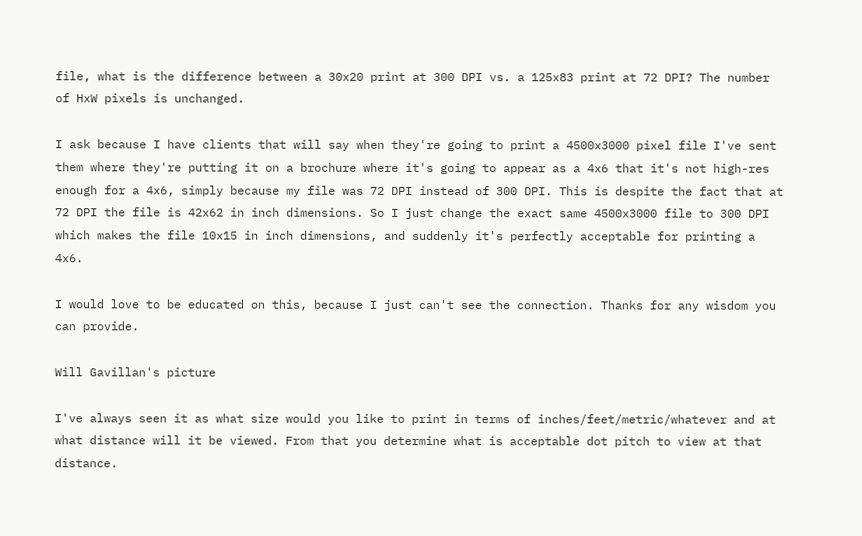file, what is the difference between a 30x20 print at 300 DPI vs. a 125x83 print at 72 DPI? The number of HxW pixels is unchanged.

I ask because I have clients that will say when they're going to print a 4500x3000 pixel file I've sent them where they're putting it on a brochure where it's going to appear as a 4x6 that it's not high-res enough for a 4x6, simply because my file was 72 DPI instead of 300 DPI. This is despite the fact that at 72 DPI the file is 42x62 in inch dimensions. So I just change the exact same 4500x3000 file to 300 DPI which makes the file 10x15 in inch dimensions, and suddenly it's perfectly acceptable for printing a 4x6.

I would love to be educated on this, because I just can't see the connection. Thanks for any wisdom you can provide.

Will Gavillan's picture

I've always seen it as what size would you like to print in terms of inches/feet/metric/whatever and at what distance will it be viewed. From that you determine what is acceptable dot pitch to view at that distance.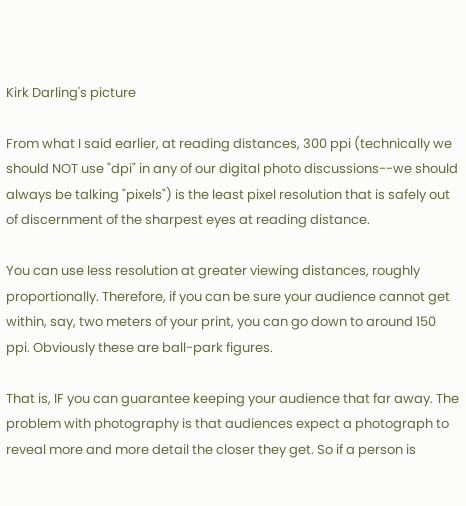Kirk Darling's picture

From what I said earlier, at reading distances, 300 ppi (technically we should NOT use "dpi" in any of our digital photo discussions--we should always be talking "pixels") is the least pixel resolution that is safely out of discernment of the sharpest eyes at reading distance.

You can use less resolution at greater viewing distances, roughly proportionally. Therefore, if you can be sure your audience cannot get within, say, two meters of your print, you can go down to around 150 ppi. Obviously these are ball-park figures.

That is, IF you can guarantee keeping your audience that far away. The problem with photography is that audiences expect a photograph to reveal more and more detail the closer they get. So if a person is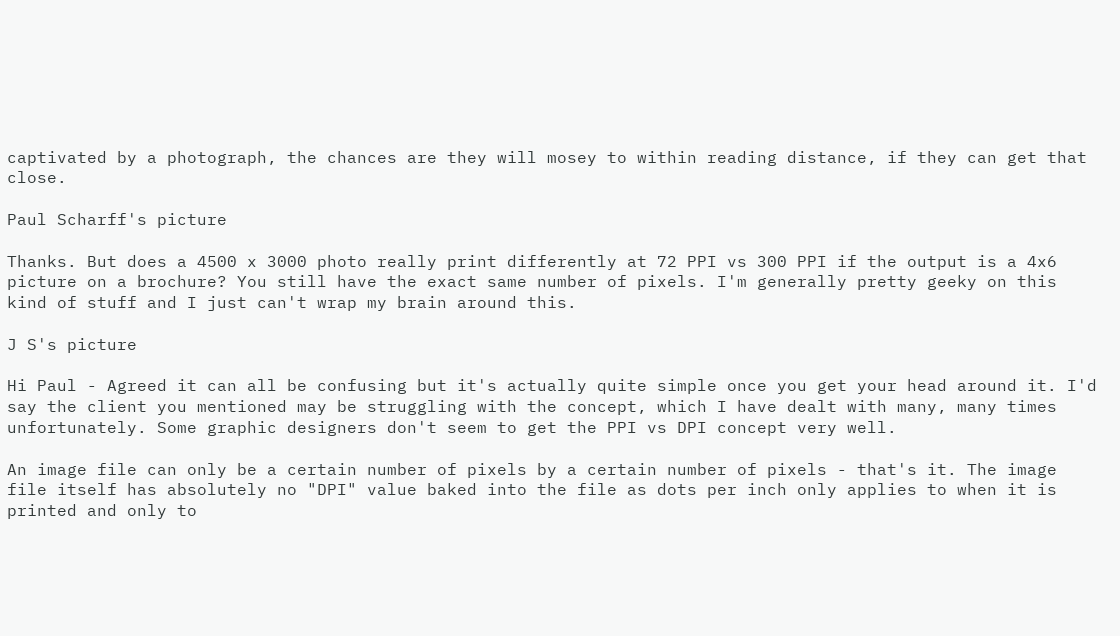captivated by a photograph, the chances are they will mosey to within reading distance, if they can get that close.

Paul Scharff's picture

Thanks. But does a 4500 x 3000 photo really print differently at 72 PPI vs 300 PPI if the output is a 4x6 picture on a brochure? You still have the exact same number of pixels. I'm generally pretty geeky on this kind of stuff and I just can't wrap my brain around this.

J S's picture

Hi Paul - Agreed it can all be confusing but it's actually quite simple once you get your head around it. I'd say the client you mentioned may be struggling with the concept, which I have dealt with many, many times unfortunately. Some graphic designers don't seem to get the PPI vs DPI concept very well.

An image file can only be a certain number of pixels by a certain number of pixels - that's it. The image file itself has absolutely no "DPI" value baked into the file as dots per inch only applies to when it is printed and only to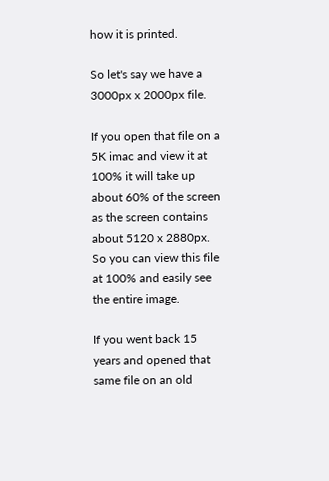how it is printed.

So let's say we have a 3000px x 2000px file.

If you open that file on a 5K imac and view it at 100% it will take up about 60% of the screen as the screen contains about 5120 x 2880px. So you can view this file at 100% and easily see the entire image.

If you went back 15 years and opened that same file on an old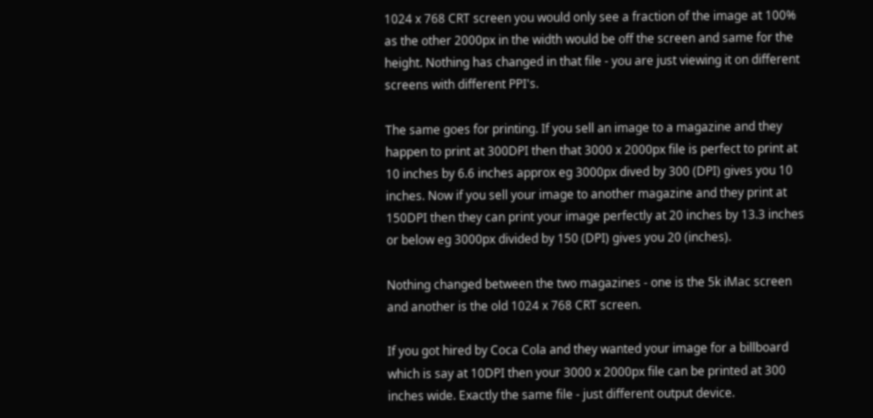1024 x 768 CRT screen you would only see a fraction of the image at 100% as the other 2000px in the width would be off the screen and same for the height. Nothing has changed in that file - you are just viewing it on different screens with different PPI's.

The same goes for printing. If you sell an image to a magazine and they happen to print at 300DPI then that 3000 x 2000px file is perfect to print at 10 inches by 6.6 inches approx eg 3000px dived by 300 (DPI) gives you 10 inches. Now if you sell your image to another magazine and they print at 150DPI then they can print your image perfectly at 20 inches by 13.3 inches or below eg 3000px divided by 150 (DPI) gives you 20 (inches).

Nothing changed between the two magazines - one is the 5k iMac screen and another is the old 1024 x 768 CRT screen.

If you got hired by Coca Cola and they wanted your image for a billboard which is say at 10DPI then your 3000 x 2000px file can be printed at 300 inches wide. Exactly the same file - just different output device.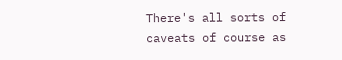There's all sorts of caveats of course as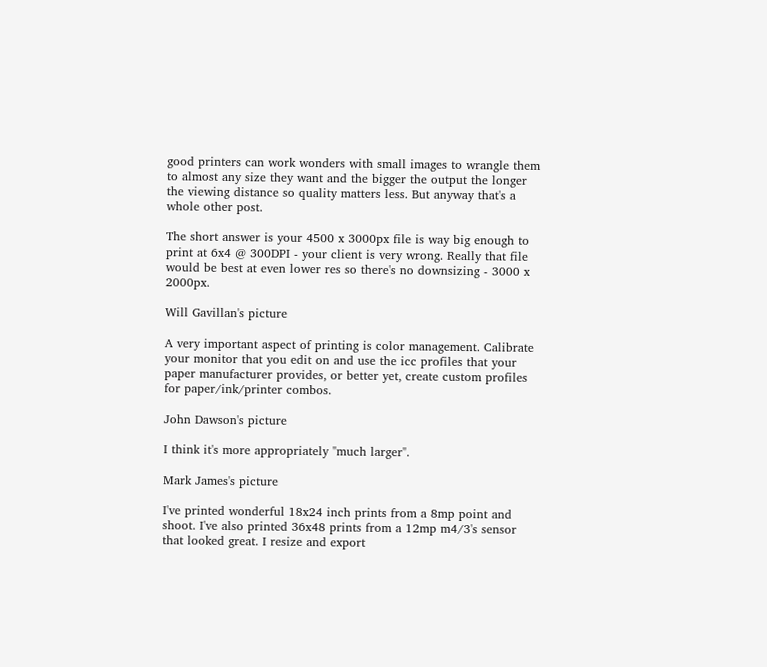good printers can work wonders with small images to wrangle them to almost any size they want and the bigger the output the longer the viewing distance so quality matters less. But anyway that's a whole other post.

The short answer is your 4500 x 3000px file is way big enough to print at 6x4 @ 300DPI - your client is very wrong. Really that file would be best at even lower res so there's no downsizing - 3000 x 2000px.

Will Gavillan's picture

A very important aspect of printing is color management. Calibrate your monitor that you edit on and use the icc profiles that your paper manufacturer provides, or better yet, create custom profiles for paper/ink/printer combos.

John Dawson's picture

I think it's more appropriately "much larger".

Mark James's picture

I've printed wonderful 18x24 inch prints from a 8mp point and shoot. I've also printed 36x48 prints from a 12mp m4/3's sensor that looked great. I resize and export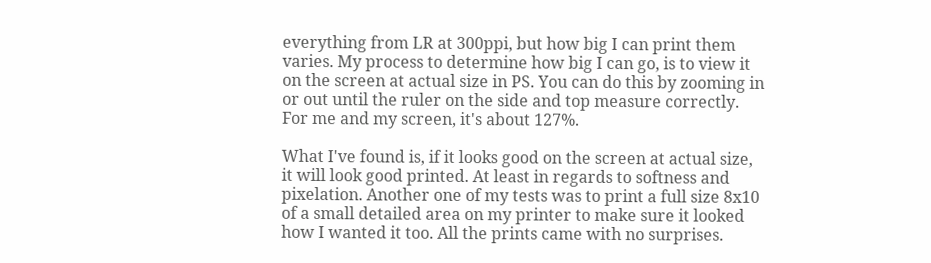everything from LR at 300ppi, but how big I can print them varies. My process to determine how big I can go, is to view it on the screen at actual size in PS. You can do this by zooming in or out until the ruler on the side and top measure correctly. For me and my screen, it's about 127%.

What I've found is, if it looks good on the screen at actual size, it will look good printed. At least in regards to softness and pixelation. Another one of my tests was to print a full size 8x10 of a small detailed area on my printer to make sure it looked how I wanted it too. All the prints came with no surprises.